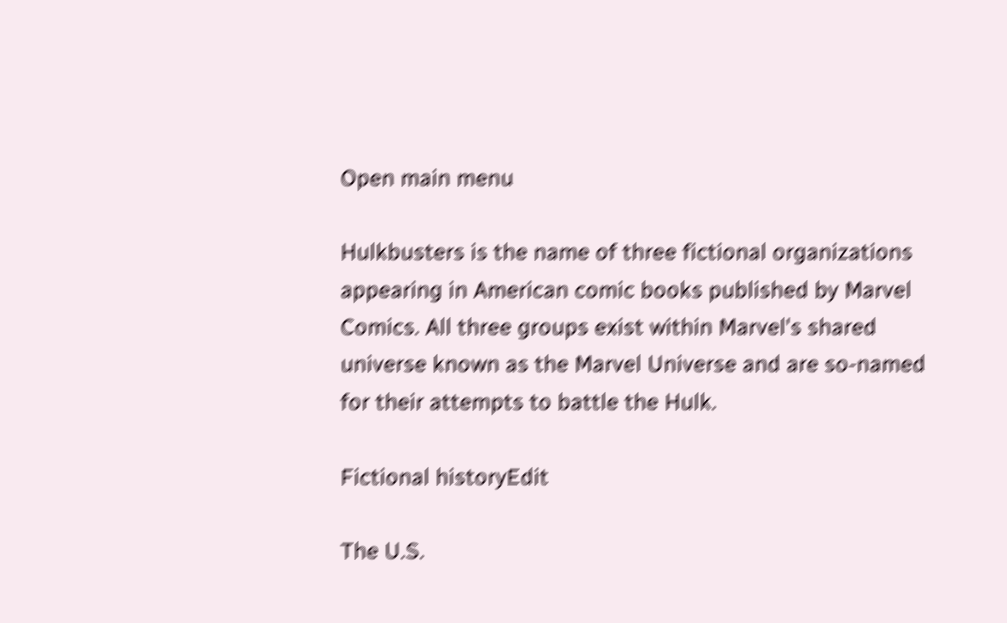Open main menu

Hulkbusters is the name of three fictional organizations appearing in American comic books published by Marvel Comics. All three groups exist within Marvel's shared universe known as the Marvel Universe and are so-named for their attempts to battle the Hulk.

Fictional historyEdit

The U.S.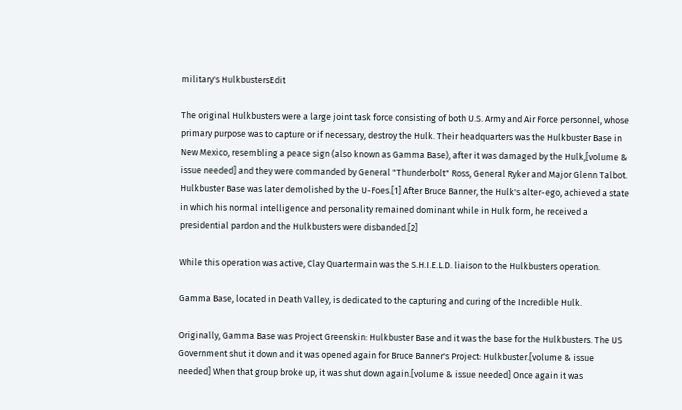military's HulkbustersEdit

The original Hulkbusters were a large joint task force consisting of both U.S. Army and Air Force personnel, whose primary purpose was to capture or if necessary, destroy the Hulk. Their headquarters was the Hulkbuster Base in New Mexico, resembling a peace sign (also known as Gamma Base), after it was damaged by the Hulk,[volume & issue needed] and they were commanded by General "Thunderbolt" Ross, General Ryker and Major Glenn Talbot. Hulkbuster Base was later demolished by the U-Foes.[1] After Bruce Banner, the Hulk's alter-ego, achieved a state in which his normal intelligence and personality remained dominant while in Hulk form, he received a presidential pardon and the Hulkbusters were disbanded.[2]

While this operation was active, Clay Quartermain was the S.H.I.E.L.D. liaison to the Hulkbusters operation.

Gamma Base, located in Death Valley, is dedicated to the capturing and curing of the Incredible Hulk.

Originally, Gamma Base was Project Greenskin: Hulkbuster Base and it was the base for the Hulkbusters. The US Government shut it down and it was opened again for Bruce Banner's Project: Hulkbuster.[volume & issue needed] When that group broke up, it was shut down again.[volume & issue needed] Once again it was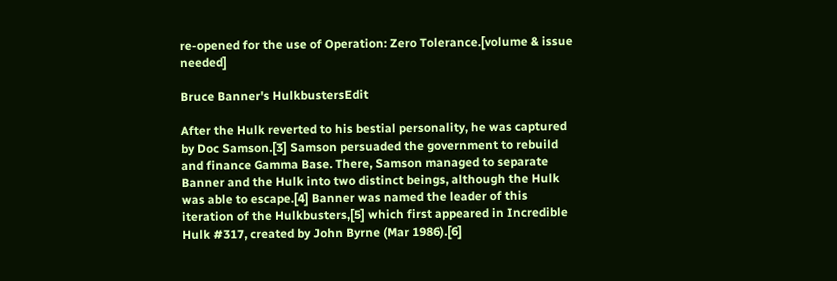re-opened for the use of Operation: Zero Tolerance.[volume & issue needed]

Bruce Banner's HulkbustersEdit

After the Hulk reverted to his bestial personality, he was captured by Doc Samson.[3] Samson persuaded the government to rebuild and finance Gamma Base. There, Samson managed to separate Banner and the Hulk into two distinct beings, although the Hulk was able to escape.[4] Banner was named the leader of this iteration of the Hulkbusters,[5] which first appeared in Incredible Hulk #317, created by John Byrne (Mar 1986).[6]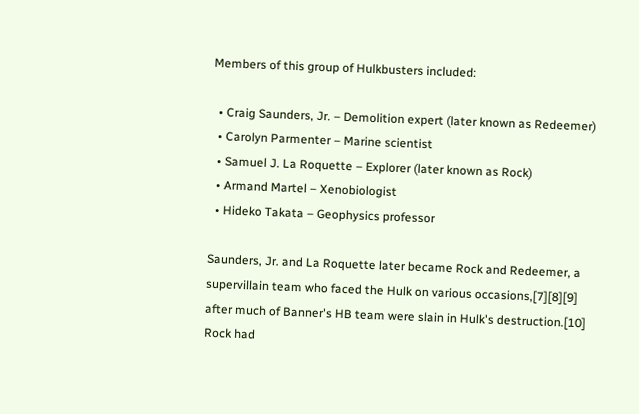Members of this group of Hulkbusters included:

  • Craig Saunders, Jr. – Demolition expert (later known as Redeemer)
  • Carolyn Parmenter – Marine scientist
  • Samuel J. La Roquette – Explorer (later known as Rock)
  • Armand Martel – Xenobiologist
  • Hideko Takata – Geophysics professor

Saunders, Jr. and La Roquette later became Rock and Redeemer, a supervillain team who faced the Hulk on various occasions,[7][8][9] after much of Banner's HB team were slain in Hulk's destruction.[10] Rock had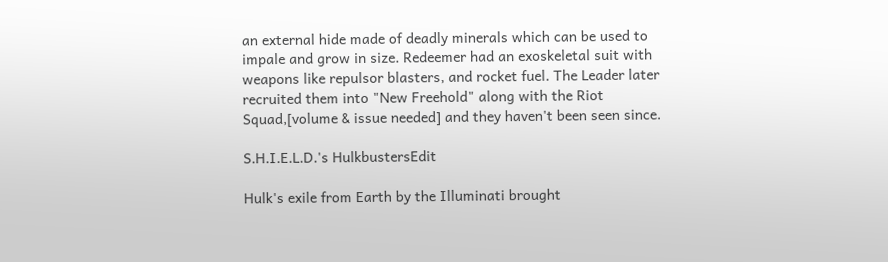an external hide made of deadly minerals which can be used to impale and grow in size. Redeemer had an exoskeletal suit with weapons like repulsor blasters, and rocket fuel. The Leader later recruited them into "New Freehold" along with the Riot Squad,[volume & issue needed] and they haven't been seen since.

S.H.I.E.L.D.'s HulkbustersEdit

Hulk's exile from Earth by the Illuminati brought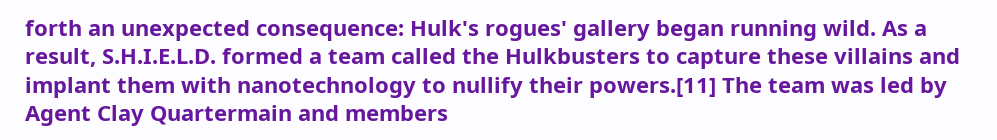forth an unexpected consequence: Hulk's rogues' gallery began running wild. As a result, S.H.I.E.L.D. formed a team called the Hulkbusters to capture these villains and implant them with nanotechnology to nullify their powers.[11] The team was led by Agent Clay Quartermain and members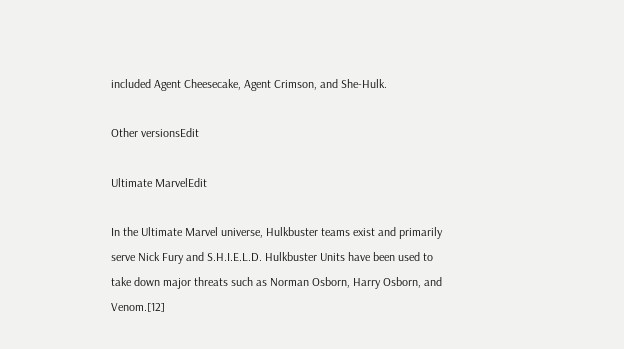included Agent Cheesecake, Agent Crimson, and She-Hulk.

Other versionsEdit

Ultimate MarvelEdit

In the Ultimate Marvel universe, Hulkbuster teams exist and primarily serve Nick Fury and S.H.I.E.L.D. Hulkbuster Units have been used to take down major threats such as Norman Osborn, Harry Osborn, and Venom.[12]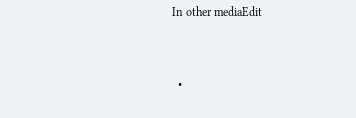In other mediaEdit


  •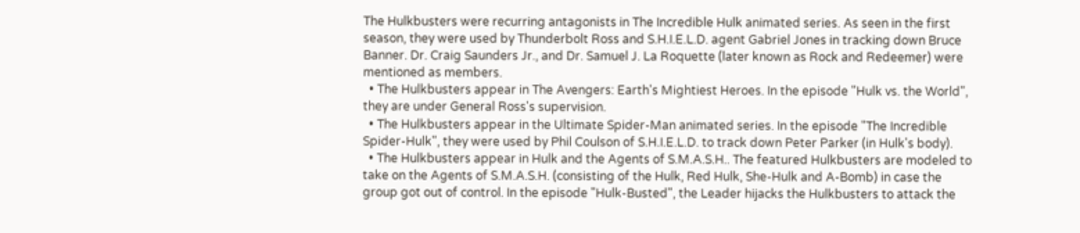The Hulkbusters were recurring antagonists in The Incredible Hulk animated series. As seen in the first season, they were used by Thunderbolt Ross and S.H.I.E.L.D. agent Gabriel Jones in tracking down Bruce Banner. Dr. Craig Saunders Jr., and Dr. Samuel J. La Roquette (later known as Rock and Redeemer) were mentioned as members.
  • The Hulkbusters appear in The Avengers: Earth's Mightiest Heroes. In the episode "Hulk vs. the World", they are under General Ross's supervision.
  • The Hulkbusters appear in the Ultimate Spider-Man animated series. In the episode "The Incredible Spider-Hulk", they were used by Phil Coulson of S.H.I.E.L.D. to track down Peter Parker (in Hulk's body).
  • The Hulkbusters appear in Hulk and the Agents of S.M.A.S.H.. The featured Hulkbusters are modeled to take on the Agents of S.M.A.S.H. (consisting of the Hulk, Red Hulk, She-Hulk and A-Bomb) in case the group got out of control. In the episode "Hulk-Busted", the Leader hijacks the Hulkbusters to attack the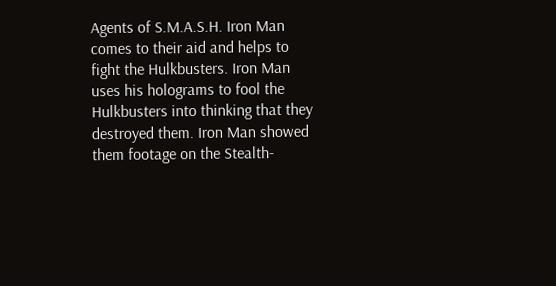Agents of S.M.A.S.H. Iron Man comes to their aid and helps to fight the Hulkbusters. Iron Man uses his holograms to fool the Hulkbusters into thinking that they destroyed them. Iron Man showed them footage on the Stealth-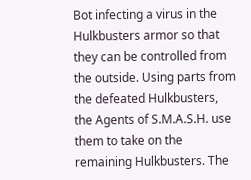Bot infecting a virus in the Hulkbusters armor so that they can be controlled from the outside. Using parts from the defeated Hulkbusters, the Agents of S.M.A.S.H. use them to take on the remaining Hulkbusters. The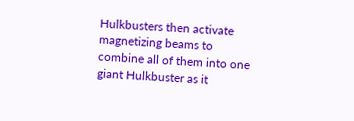Hulkbusters then activate magnetizing beams to combine all of them into one giant Hulkbuster as it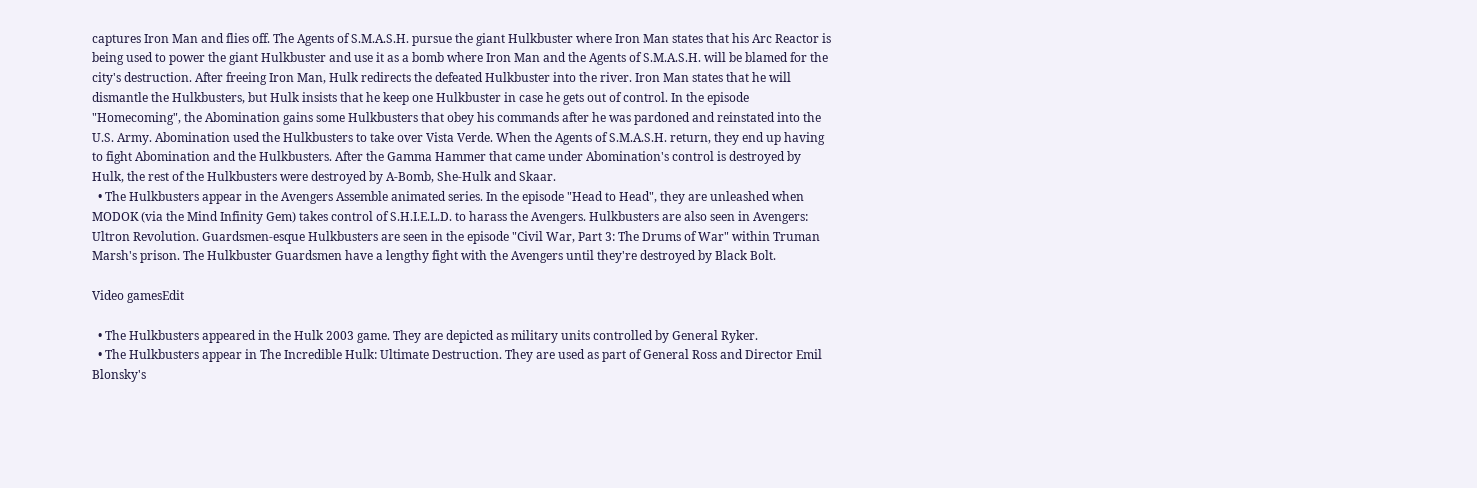captures Iron Man and flies off. The Agents of S.M.A.S.H. pursue the giant Hulkbuster where Iron Man states that his Arc Reactor is being used to power the giant Hulkbuster and use it as a bomb where Iron Man and the Agents of S.M.A.S.H. will be blamed for the city's destruction. After freeing Iron Man, Hulk redirects the defeated Hulkbuster into the river. Iron Man states that he will dismantle the Hulkbusters, but Hulk insists that he keep one Hulkbuster in case he gets out of control. In the episode "Homecoming", the Abomination gains some Hulkbusters that obey his commands after he was pardoned and reinstated into the U.S. Army. Abomination used the Hulkbusters to take over Vista Verde. When the Agents of S.M.A.S.H. return, they end up having to fight Abomination and the Hulkbusters. After the Gamma Hammer that came under Abomination's control is destroyed by Hulk, the rest of the Hulkbusters were destroyed by A-Bomb, She-Hulk and Skaar.
  • The Hulkbusters appear in the Avengers Assemble animated series. In the episode "Head to Head", they are unleashed when MODOK (via the Mind Infinity Gem) takes control of S.H.I.E.L.D. to harass the Avengers. Hulkbusters are also seen in Avengers: Ultron Revolution. Guardsmen-esque Hulkbusters are seen in the episode "Civil War, Part 3: The Drums of War" within Truman Marsh's prison. The Hulkbuster Guardsmen have a lengthy fight with the Avengers until they're destroyed by Black Bolt.

Video gamesEdit

  • The Hulkbusters appeared in the Hulk 2003 game. They are depicted as military units controlled by General Ryker.
  • The Hulkbusters appear in The Incredible Hulk: Ultimate Destruction. They are used as part of General Ross and Director Emil Blonsky's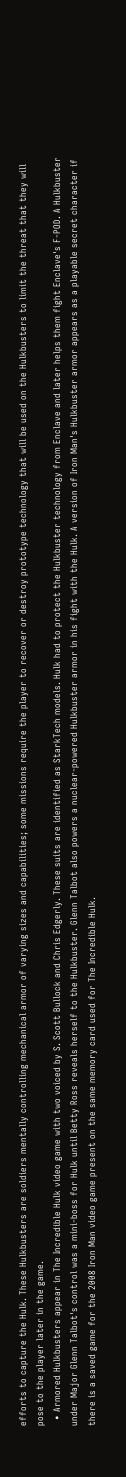efforts to capture the Hulk. These Hulkbusters are soldiers mentally controlling mechanical armor of varying sizes and capabilities; some missions require the player to recover or destroy prototype technology that will be used on the Hulkbusters to limit the threat that they will pose to the player later in the game.
  • Armored Hulkbusters appear in The Incredible Hulk video game with two voiced by S. Scott Bullock and Chris Edgerly. These suits are identified as StarkTech models. Hulk had to protect the Hulkbuster technology from Enclave and later helps them fight Enclave's F-POD. A Hulkbuster under Major Glenn Talbot's control was a mini-boss for Hulk until Betty Ross reveals herself to the Hulkbuster. Glenn Talbot also powers a nuclear-powered Hulkbuster armor in his fight with the Hulk. A version of Iron Man's Hulkbuster armor appears as a playable secret character if there is a saved game for the 2008 Iron Man video game present on the same memory card used for The Incredible Hulk.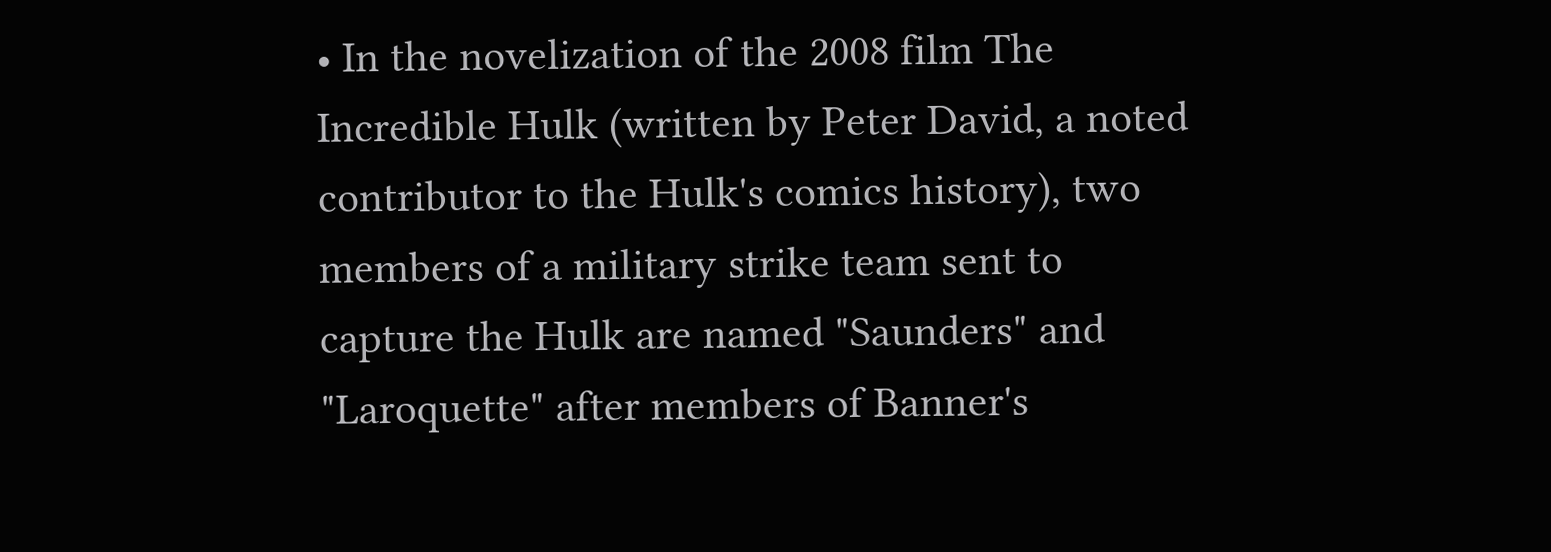• In the novelization of the 2008 film The Incredible Hulk (written by Peter David, a noted contributor to the Hulk's comics history), two members of a military strike team sent to capture the Hulk are named "Saunders" and "Laroquette" after members of Banner's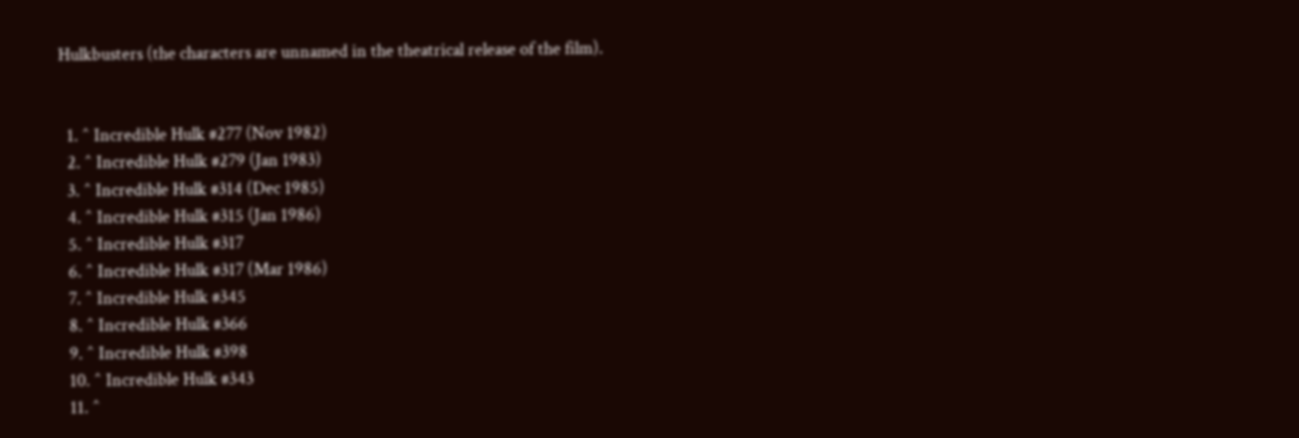Hulkbusters (the characters are unnamed in the theatrical release of the film).


  1. ^ Incredible Hulk #277 (Nov 1982)
  2. ^ Incredible Hulk #279 (Jan 1983)
  3. ^ Incredible Hulk #314 (Dec 1985)
  4. ^ Incredible Hulk #315 (Jan 1986)
  5. ^ Incredible Hulk #317
  6. ^ Incredible Hulk #317 (Mar 1986)
  7. ^ Incredible Hulk #345
  8. ^ Incredible Hulk #366
  9. ^ Incredible Hulk #398
  10. ^ Incredible Hulk #343
  11. ^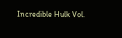Incredible Hulk Vol.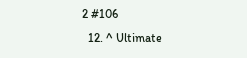2 #106
  12. ^ Ultimate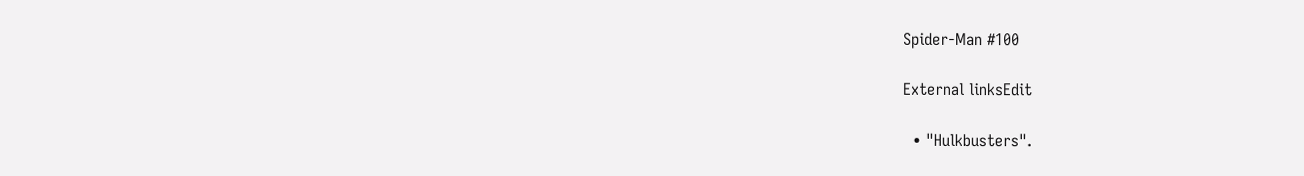Spider-Man #100

External linksEdit

  • "Hulkbusters".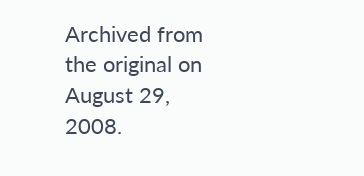Archived from the original on August 29, 2008.